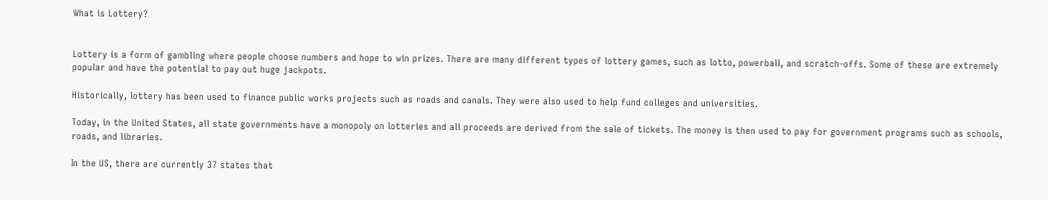What is Lottery?


Lottery is a form of gambling where people choose numbers and hope to win prizes. There are many different types of lottery games, such as lotto, powerball, and scratch-offs. Some of these are extremely popular and have the potential to pay out huge jackpots.

Historically, lottery has been used to finance public works projects such as roads and canals. They were also used to help fund colleges and universities.

Today, in the United States, all state governments have a monopoly on lotteries and all proceeds are derived from the sale of tickets. The money is then used to pay for government programs such as schools, roads, and libraries.

In the US, there are currently 37 states that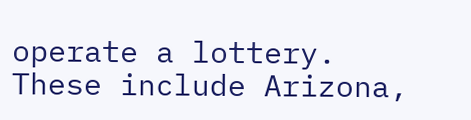operate a lottery. These include Arizona,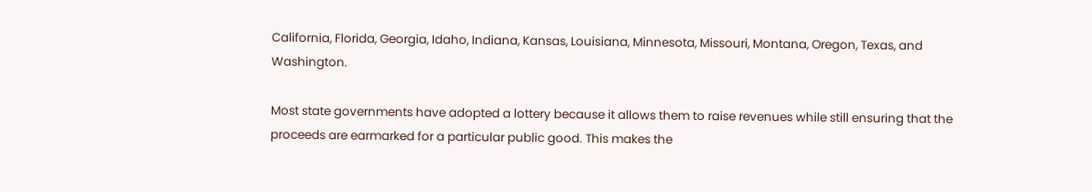California, Florida, Georgia, Idaho, Indiana, Kansas, Louisiana, Minnesota, Missouri, Montana, Oregon, Texas, and Washington.

Most state governments have adopted a lottery because it allows them to raise revenues while still ensuring that the proceeds are earmarked for a particular public good. This makes the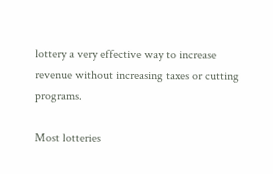lottery a very effective way to increase revenue without increasing taxes or cutting programs.

Most lotteries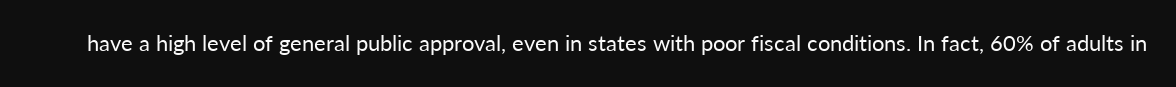have a high level of general public approval, even in states with poor fiscal conditions. In fact, 60% of adults in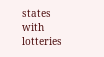states with lotteries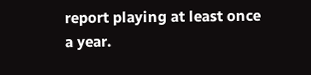report playing at least once a year.